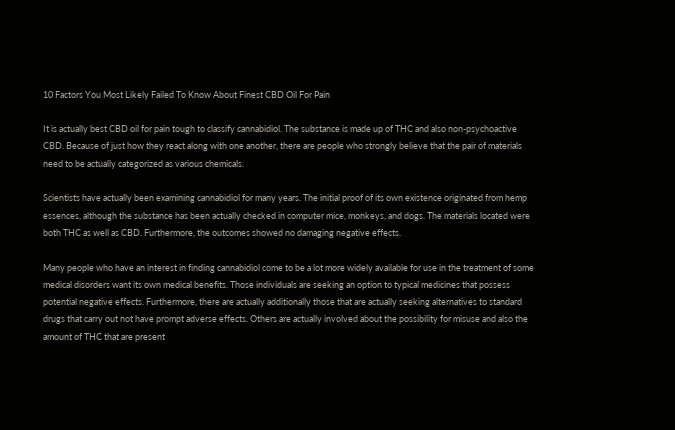10 Factors You Most Likely Failed To Know About Finest CBD Oil For Pain

It is actually best CBD oil for pain tough to classify cannabidiol. The substance is made up of THC and also non-psychoactive CBD. Because of just how they react along with one another, there are people who strongly believe that the pair of materials need to be actually categorized as various chemicals.

Scientists have actually been examining cannabidiol for many years. The initial proof of its own existence originated from hemp essences, although the substance has been actually checked in computer mice, monkeys, and dogs. The materials located were both THC as well as CBD. Furthermore, the outcomes showed no damaging negative effects.

Many people who have an interest in finding cannabidiol come to be a lot more widely available for use in the treatment of some medical disorders want its own medical benefits. Those individuals are seeking an option to typical medicines that possess potential negative effects. Furthermore, there are actually additionally those that are actually seeking alternatives to standard drugs that carry out not have prompt adverse effects. Others are actually involved about the possibility for misuse and also the amount of THC that are present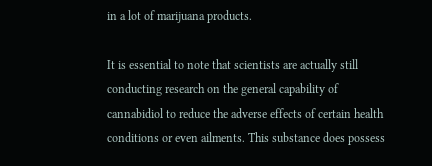in a lot of marijuana products.

It is essential to note that scientists are actually still conducting research on the general capability of cannabidiol to reduce the adverse effects of certain health conditions or even ailments. This substance does possess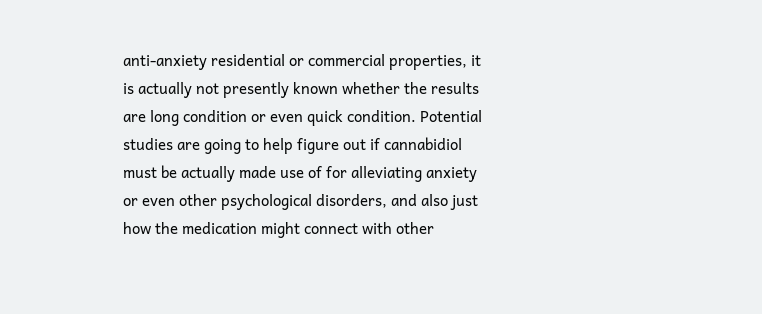anti-anxiety residential or commercial properties, it is actually not presently known whether the results are long condition or even quick condition. Potential studies are going to help figure out if cannabidiol must be actually made use of for alleviating anxiety or even other psychological disorders, and also just how the medication might connect with other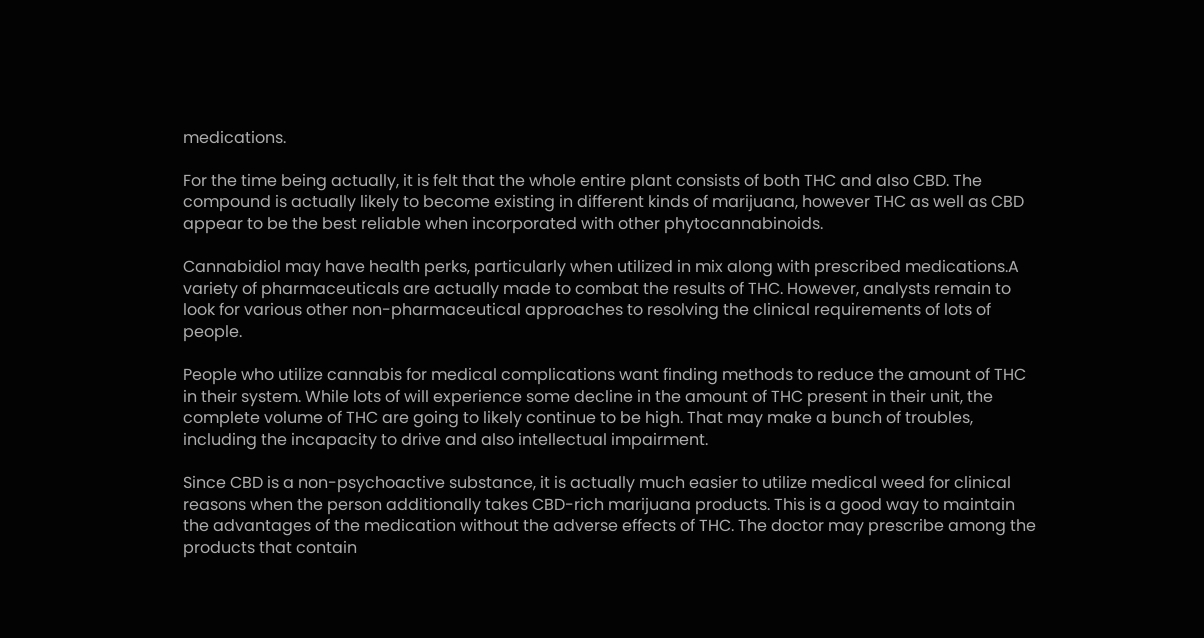medications.

For the time being actually, it is felt that the whole entire plant consists of both THC and also CBD. The compound is actually likely to become existing in different kinds of marijuana, however THC as well as CBD appear to be the best reliable when incorporated with other phytocannabinoids.

Cannabidiol may have health perks, particularly when utilized in mix along with prescribed medications.A variety of pharmaceuticals are actually made to combat the results of THC. However, analysts remain to look for various other non-pharmaceutical approaches to resolving the clinical requirements of lots of people.

People who utilize cannabis for medical complications want finding methods to reduce the amount of THC in their system. While lots of will experience some decline in the amount of THC present in their unit, the complete volume of THC are going to likely continue to be high. That may make a bunch of troubles, including the incapacity to drive and also intellectual impairment.

Since CBD is a non-psychoactive substance, it is actually much easier to utilize medical weed for clinical reasons when the person additionally takes CBD-rich marijuana products. This is a good way to maintain the advantages of the medication without the adverse effects of THC. The doctor may prescribe among the products that contain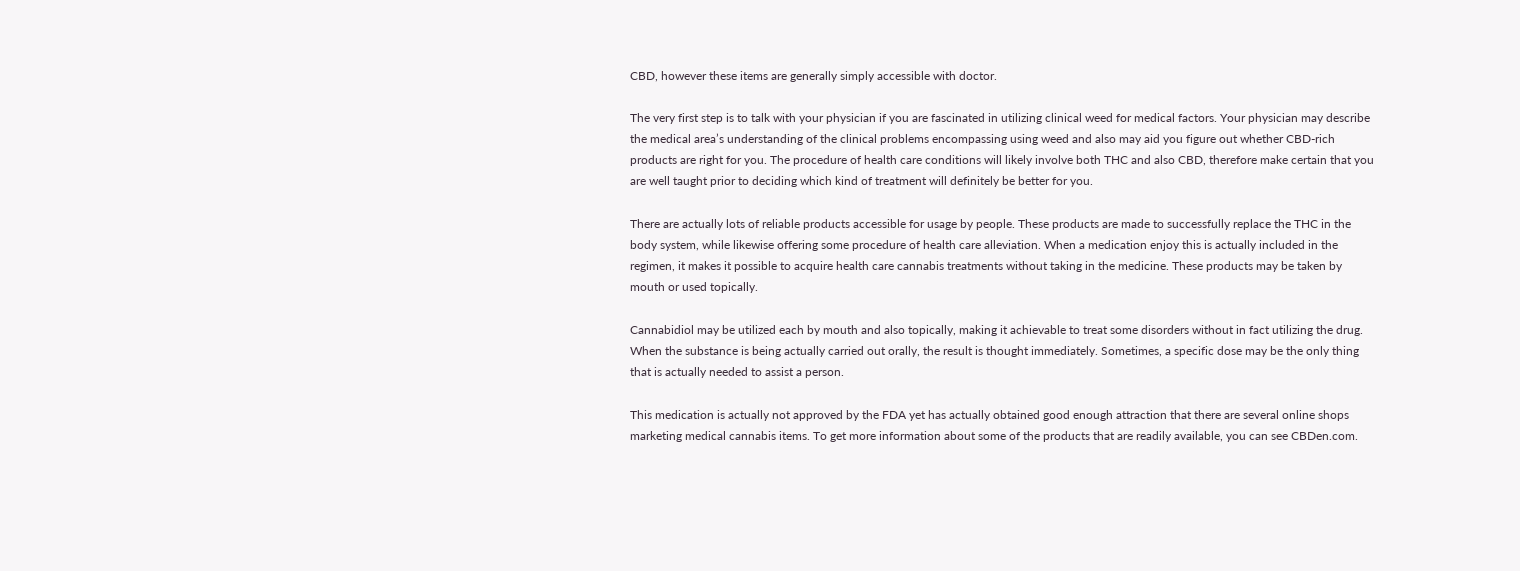CBD, however these items are generally simply accessible with doctor.

The very first step is to talk with your physician if you are fascinated in utilizing clinical weed for medical factors. Your physician may describe the medical area’s understanding of the clinical problems encompassing using weed and also may aid you figure out whether CBD-rich products are right for you. The procedure of health care conditions will likely involve both THC and also CBD, therefore make certain that you are well taught prior to deciding which kind of treatment will definitely be better for you.

There are actually lots of reliable products accessible for usage by people. These products are made to successfully replace the THC in the body system, while likewise offering some procedure of health care alleviation. When a medication enjoy this is actually included in the regimen, it makes it possible to acquire health care cannabis treatments without taking in the medicine. These products may be taken by mouth or used topically.

Cannabidiol may be utilized each by mouth and also topically, making it achievable to treat some disorders without in fact utilizing the drug. When the substance is being actually carried out orally, the result is thought immediately. Sometimes, a specific dose may be the only thing that is actually needed to assist a person.

This medication is actually not approved by the FDA yet has actually obtained good enough attraction that there are several online shops marketing medical cannabis items. To get more information about some of the products that are readily available, you can see CBDen.com.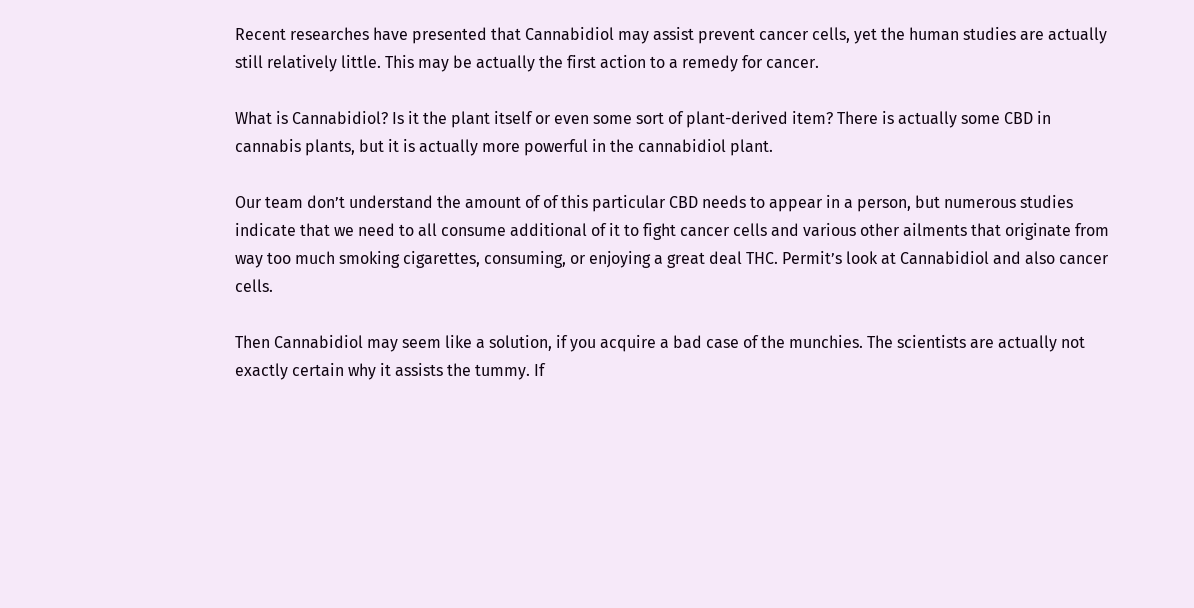Recent researches have presented that Cannabidiol may assist prevent cancer cells, yet the human studies are actually still relatively little. This may be actually the first action to a remedy for cancer.

What is Cannabidiol? Is it the plant itself or even some sort of plant-derived item? There is actually some CBD in cannabis plants, but it is actually more powerful in the cannabidiol plant.

Our team don’t understand the amount of of this particular CBD needs to appear in a person, but numerous studies indicate that we need to all consume additional of it to fight cancer cells and various other ailments that originate from way too much smoking cigarettes, consuming, or enjoying a great deal THC. Permit’s look at Cannabidiol and also cancer cells.

Then Cannabidiol may seem like a solution, if you acquire a bad case of the munchies. The scientists are actually not exactly certain why it assists the tummy. If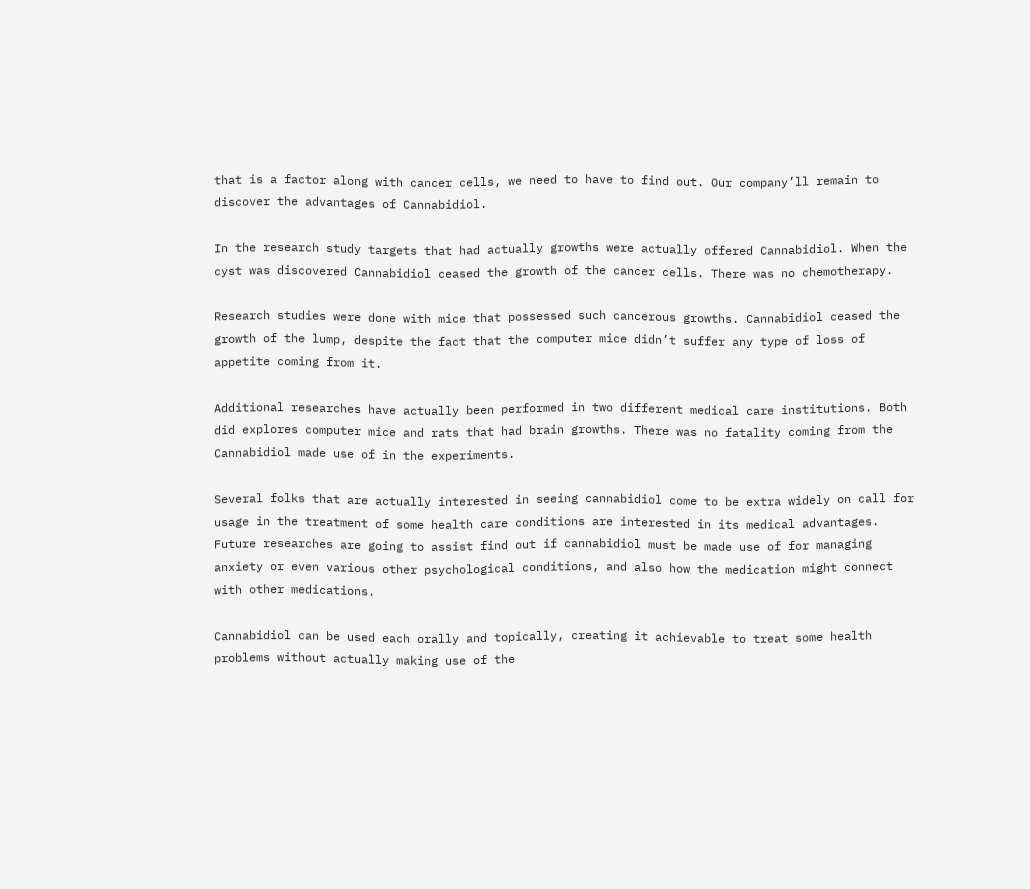that is a factor along with cancer cells, we need to have to find out. Our company’ll remain to discover the advantages of Cannabidiol.

In the research study targets that had actually growths were actually offered Cannabidiol. When the cyst was discovered Cannabidiol ceased the growth of the cancer cells. There was no chemotherapy.

Research studies were done with mice that possessed such cancerous growths. Cannabidiol ceased the growth of the lump, despite the fact that the computer mice didn’t suffer any type of loss of appetite coming from it.

Additional researches have actually been performed in two different medical care institutions. Both did explores computer mice and rats that had brain growths. There was no fatality coming from the Cannabidiol made use of in the experiments.

Several folks that are actually interested in seeing cannabidiol come to be extra widely on call for usage in the treatment of some health care conditions are interested in its medical advantages. Future researches are going to assist find out if cannabidiol must be made use of for managing anxiety or even various other psychological conditions, and also how the medication might connect with other medications.

Cannabidiol can be used each orally and topically, creating it achievable to treat some health problems without actually making use of the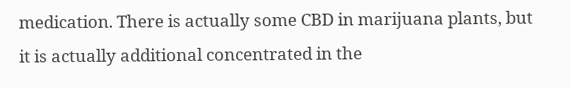medication. There is actually some CBD in marijuana plants, but it is actually additional concentrated in the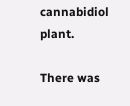cannabidiol plant.

There was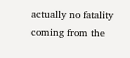actually no fatality coming from the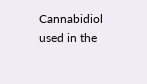Cannabidiol used in the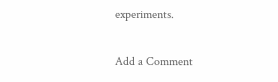experiments.

Add a Comment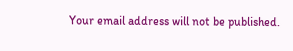Your email address will not be published.